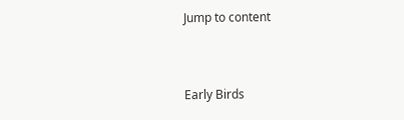Jump to content


Early Birds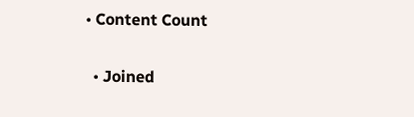• Content Count

  • Joined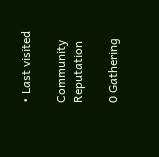• Last visited

Community Reputation

0 Gathering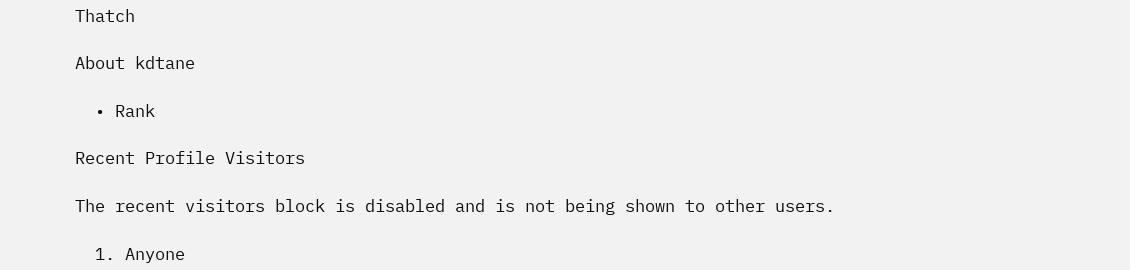Thatch

About kdtane

  • Rank

Recent Profile Visitors

The recent visitors block is disabled and is not being shown to other users.

  1. Anyone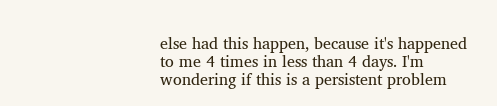else had this happen, because it's happened to me 4 times in less than 4 days. I'm wondering if this is a persistent problem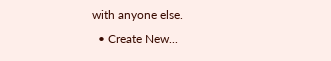with anyone else.
  • Create New...